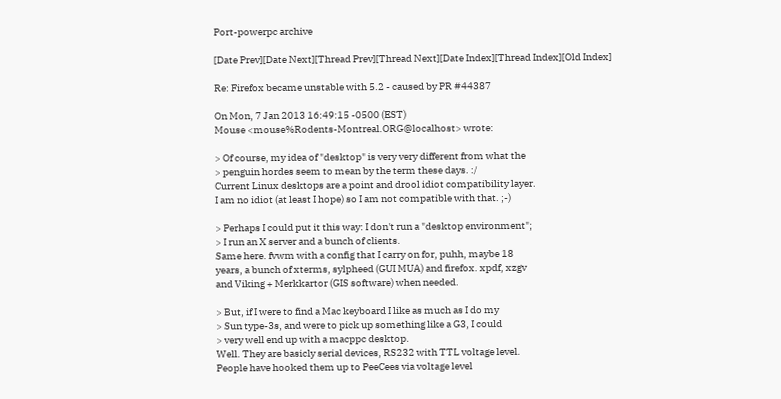Port-powerpc archive

[Date Prev][Date Next][Thread Prev][Thread Next][Date Index][Thread Index][Old Index]

Re: Firefox became unstable with 5.2 - caused by PR #44387

On Mon, 7 Jan 2013 16:49:15 -0500 (EST)
Mouse <mouse%Rodents-Montreal.ORG@localhost> wrote:

> Of course, my idea of "desktop" is very very different from what the
> penguin hordes seem to mean by the term these days. :/
Current Linux desktops are a point and drool idiot compatibility layer.
I am no idiot (at least I hope) so I am not compatible with that. ;-)

> Perhaps I could put it this way: I don't run a "desktop environment";
> I run an X server and a bunch of clients.
Same here. fvwm with a config that I carry on for, puhh, maybe 18
years, a bunch of xterms, sylpheed (GUI MUA) and firefox. xpdf, xzgv
and Viking + Merkkartor (GIS software) when needed.

> But, if I were to find a Mac keyboard I like as much as I do my
> Sun type-3s, and were to pick up something like a G3, I could
> very well end up with a macppc desktop.
Well. They are basicly serial devices, RS232 with TTL voltage level.
People have hooked them up to PeeCees via voltage level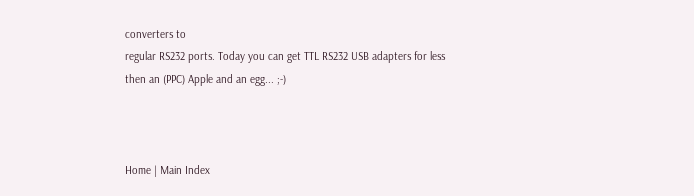converters to
regular RS232 ports. Today you can get TTL RS232 USB adapters for less
then an (PPC) Apple and an egg... ;-)



Home | Main Index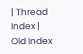| Thread Index | Old Index